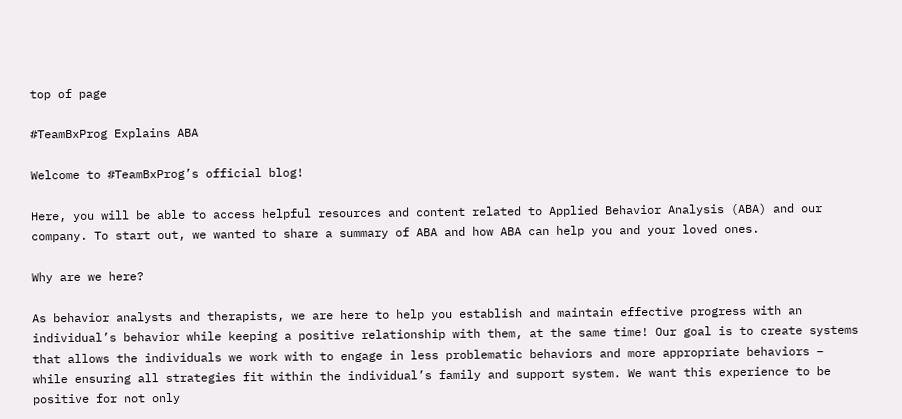top of page

#TeamBxProg Explains ABA

Welcome to #TeamBxProg’s official blog!

Here, you will be able to access helpful resources and content related to Applied Behavior Analysis (ABA) and our company. To start out, we wanted to share a summary of ABA and how ABA can help you and your loved ones.

Why are we here?

As behavior analysts and therapists, we are here to help you establish and maintain effective progress with an individual’s behavior while keeping a positive relationship with them, at the same time! Our goal is to create systems that allows the individuals we work with to engage in less problematic behaviors and more appropriate behaviors – while ensuring all strategies fit within the individual’s family and support system. We want this experience to be positive for not only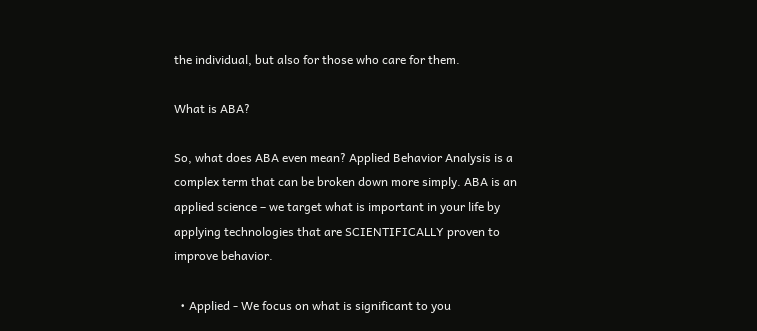the individual, but also for those who care for them.

What is ABA?

So, what does ABA even mean? Applied Behavior Analysis is a complex term that can be broken down more simply. ABA is an applied science – we target what is important in your life by applying technologies that are SCIENTIFICALLY proven to improve behavior.

  • Applied - We focus on what is significant to you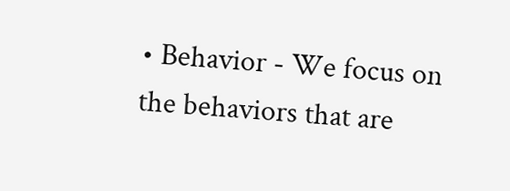• Behavior - We focus on the behaviors that are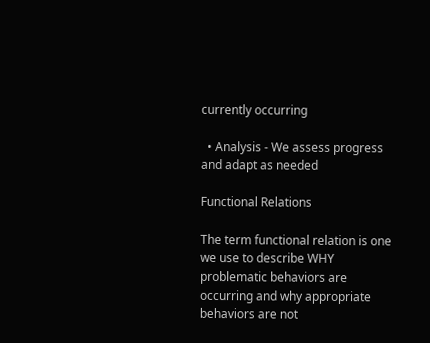currently occurring

  • Analysis - We assess progress and adapt as needed

Functional Relations

The term functional relation is one we use to describe WHY problematic behaviors are occurring and why appropriate behaviors are not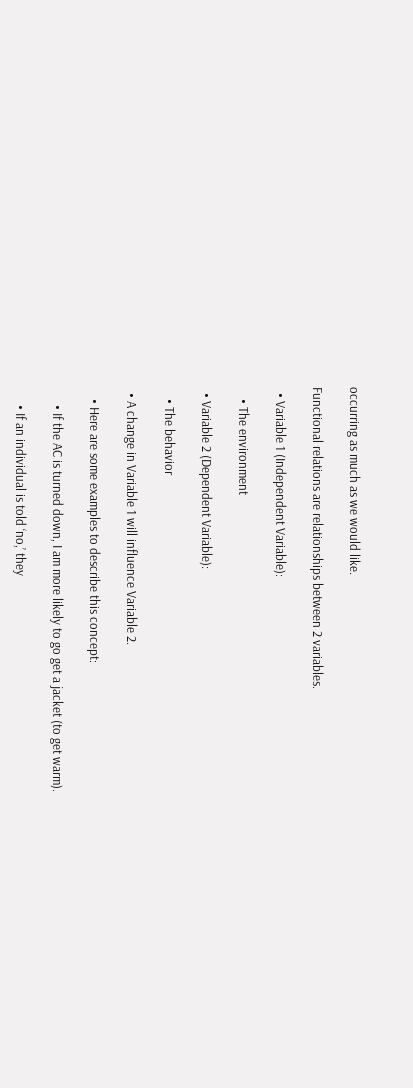occurring as much as we would like.

Functional relations are relationships between 2 variables.

  • Variable 1 (Independent Variable):

    • The environment

  • Variable 2 (Dependent Variable):

    • The behavior

  • A change in Variable 1 will influence Variable 2.

    • Here are some examples to describe this concept:

      • If the AC is turned down, I am more likely to go get a jacket (to get warm).

      • If an individual is told ‘no,’ they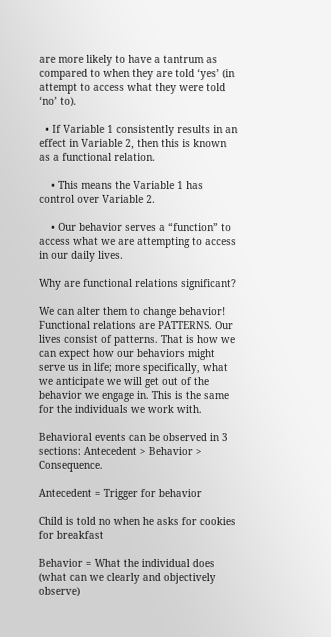are more likely to have a tantrum as compared to when they are told ‘yes’ (in attempt to access what they were told ‘no’ to).

  • If Variable 1 consistently results in an effect in Variable 2, then this is known as a functional relation.

    • This means the Variable 1 has control over Variable 2.

    • Our behavior serves a “function” to access what we are attempting to access in our daily lives.

Why are functional relations significant?

We can alter them to change behavior! Functional relations are PATTERNS. Our lives consist of patterns. That is how we can expect how our behaviors might serve us in life; more specifically, what we anticipate we will get out of the behavior we engage in. This is the same for the individuals we work with.

Behavioral events can be observed in 3 sections: Antecedent > Behavior > Consequence.

Antecedent = Trigger for behavior

Child is told no when he asks for cookies for breakfast

Behavior = What the individual does (what can we clearly and objectively observe)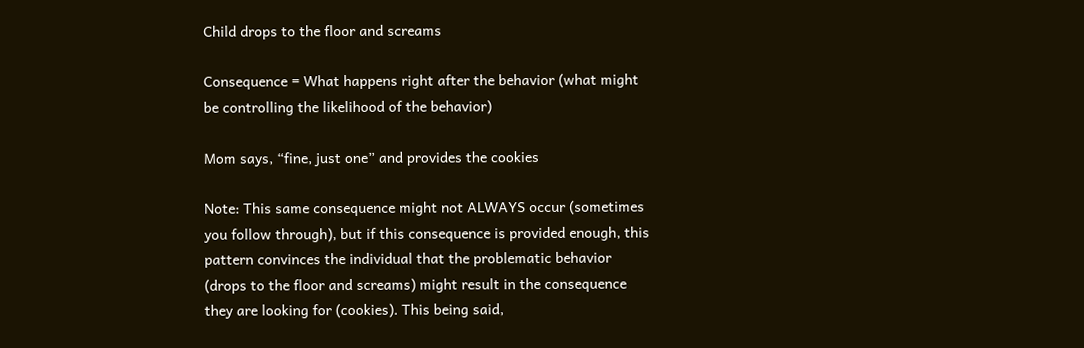Child drops to the floor and screams

Consequence = What happens right after the behavior (what might be controlling the likelihood of the behavior)

Mom says, “fine, just one” and provides the cookies

Note: This same consequence might not ALWAYS occur (sometimes you follow through), but if this consequence is provided enough, this pattern convinces the individual that the problematic behavior (drops to the floor and screams) might result in the consequence they are looking for (cookies). This being said,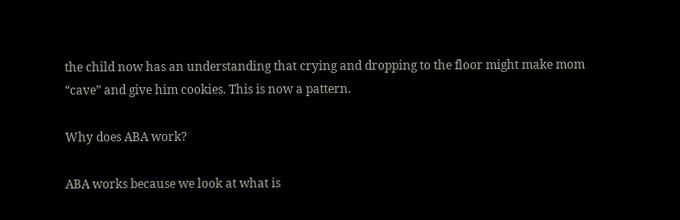the child now has an understanding that crying and dropping to the floor might make mom “cave” and give him cookies. This is now a pattern.

Why does ABA work?

ABA works because we look at what is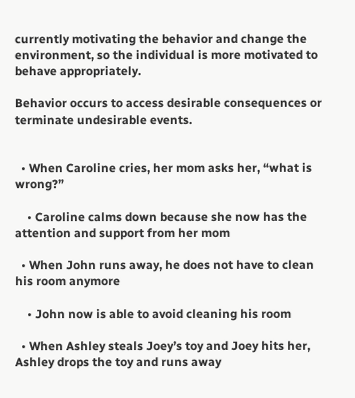currently motivating the behavior and change the environment, so the individual is more motivated to behave appropriately.

Behavior occurs to access desirable consequences or terminate undesirable events.


  • When Caroline cries, her mom asks her, “what is wrong?”

    • Caroline calms down because she now has the attention and support from her mom

  • When John runs away, he does not have to clean his room anymore

    • John now is able to avoid cleaning his room

  • When Ashley steals Joey’s toy and Joey hits her, Ashley drops the toy and runs away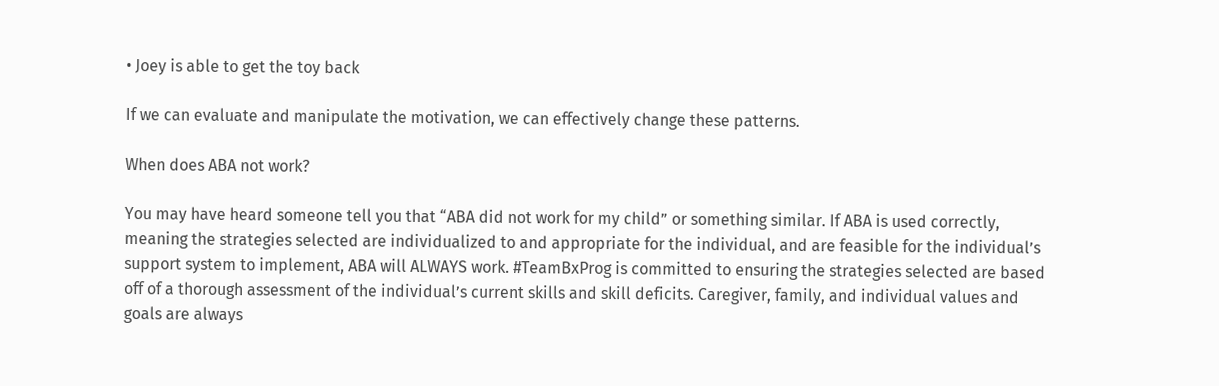• Joey is able to get the toy back

If we can evaluate and manipulate the motivation, we can effectively change these patterns.

When does ABA not work?

You may have heard someone tell you that “ABA did not work for my child” or something similar. If ABA is used correctly, meaning the strategies selected are individualized to and appropriate for the individual, and are feasible for the individual’s support system to implement, ABA will ALWAYS work. #TeamBxProg is committed to ensuring the strategies selected are based off of a thorough assessment of the individual’s current skills and skill deficits. Caregiver, family, and individual values and goals are always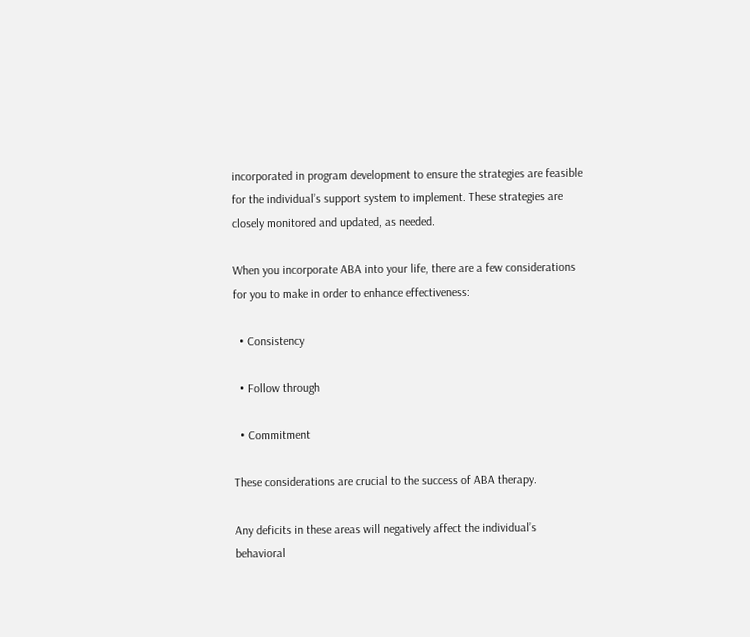incorporated in program development to ensure the strategies are feasible for the individual’s support system to implement. These strategies are closely monitored and updated, as needed.

When you incorporate ABA into your life, there are a few considerations for you to make in order to enhance effectiveness:

  • Consistency

  • Follow through

  • Commitment

These considerations are crucial to the success of ABA therapy.

Any deficits in these areas will negatively affect the individual’s behavioral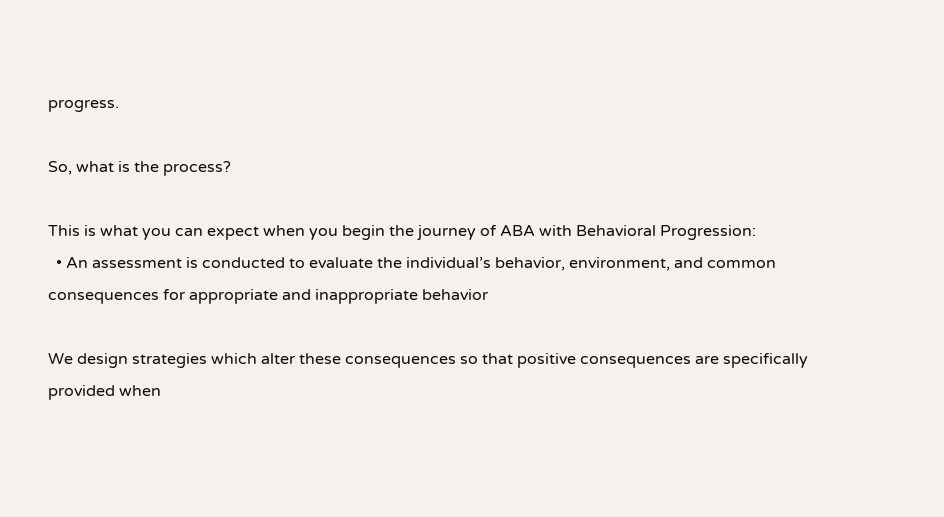progress.

So, what is the process?

This is what you can expect when you begin the journey of ABA with Behavioral Progression:
  • An assessment is conducted to evaluate the individual’s behavior, environment, and common consequences for appropriate and inappropriate behavior

We design strategies which alter these consequences so that positive consequences are specifically provided when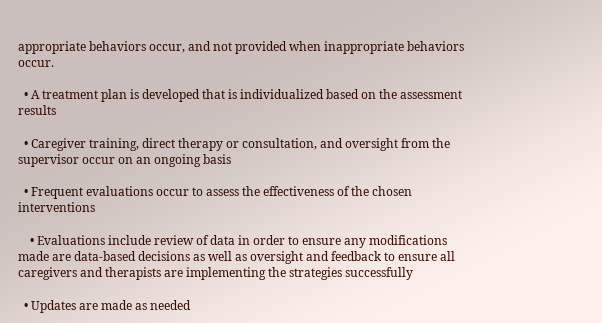appropriate behaviors occur, and not provided when inappropriate behaviors occur.

  • A treatment plan is developed that is individualized based on the assessment results

  • Caregiver training, direct therapy or consultation, and oversight from the supervisor occur on an ongoing basis

  • Frequent evaluations occur to assess the effectiveness of the chosen interventions

    • Evaluations include review of data in order to ensure any modifications made are data-based decisions as well as oversight and feedback to ensure all caregivers and therapists are implementing the strategies successfully

  • Updates are made as needed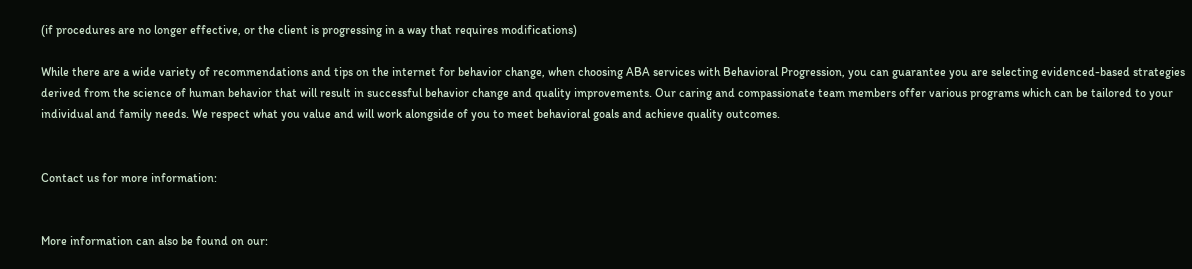(if procedures are no longer effective, or the client is progressing in a way that requires modifications)

While there are a wide variety of recommendations and tips on the internet for behavior change, when choosing ABA services with Behavioral Progression, you can guarantee you are selecting evidenced-based strategies derived from the science of human behavior that will result in successful behavior change and quality improvements. Our caring and compassionate team members offer various programs which can be tailored to your individual and family needs. We respect what you value and will work alongside of you to meet behavioral goals and achieve quality outcomes.


Contact us for more information:


More information can also be found on our: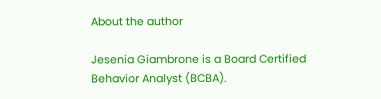About the author

Jesenia Giambrone is a Board Certified Behavior Analyst (BCBA).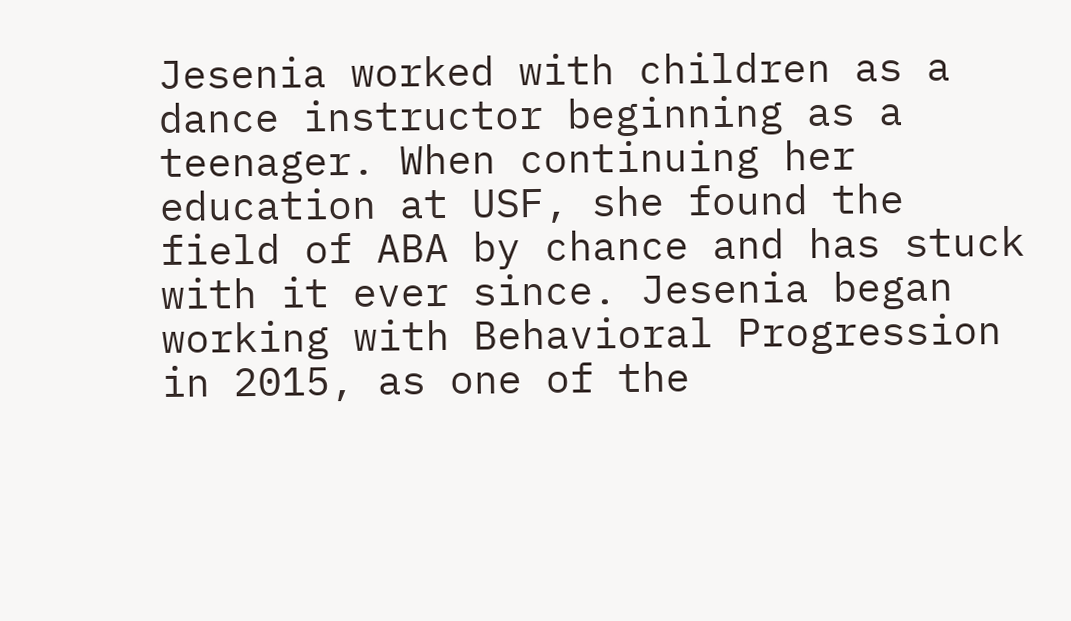Jesenia worked with children as a dance instructor beginning as a teenager. When continuing her education at USF, she found the field of ABA by chance and has stuck with it ever since. Jesenia began working with Behavioral Progression in 2015, as one of the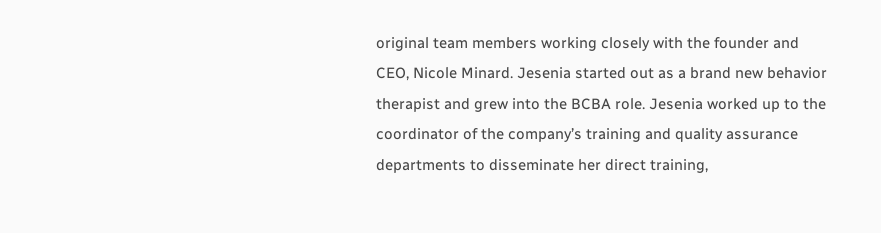original team members working closely with the founder and CEO, Nicole Minard. Jesenia started out as a brand new behavior therapist and grew into the BCBA role. Jesenia worked up to the coordinator of the company’s training and quality assurance departments to disseminate her direct training,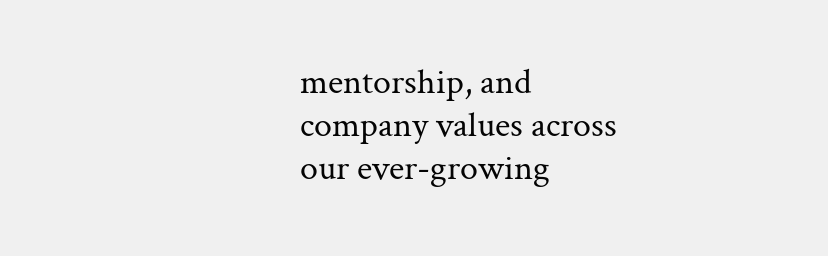mentorship, and company values across our ever-growing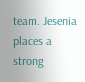team. Jesenia places a strong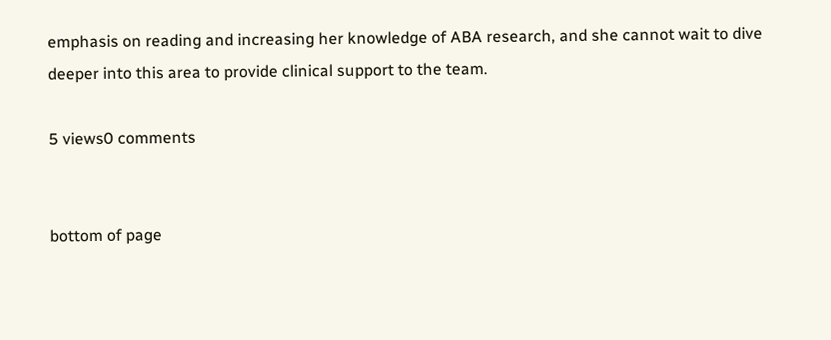emphasis on reading and increasing her knowledge of ABA research, and she cannot wait to dive deeper into this area to provide clinical support to the team.

5 views0 comments


bottom of page